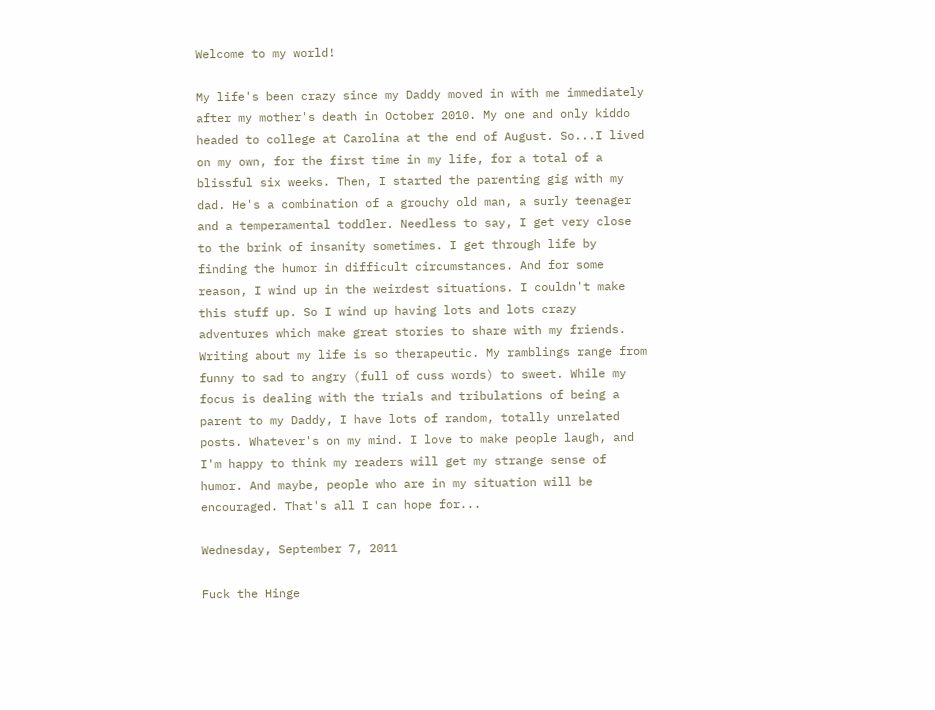Welcome to my world!

My life's been crazy since my Daddy moved in with me immediately after my mother's death in October 2010. My one and only kiddo headed to college at Carolina at the end of August. So...I lived on my own, for the first time in my life, for a total of a blissful six weeks. Then, I started the parenting gig with my dad. He's a combination of a grouchy old man, a surly teenager and a temperamental toddler. Needless to say, I get very close to the brink of insanity sometimes. I get through life by finding the humor in difficult circumstances. And for some reason, I wind up in the weirdest situations. I couldn't make this stuff up. So I wind up having lots and lots crazy adventures which make great stories to share with my friends. Writing about my life is so therapeutic. My ramblings range from funny to sad to angry (full of cuss words) to sweet. While my focus is dealing with the trials and tribulations of being a parent to my Daddy, I have lots of random, totally unrelated posts. Whatever's on my mind. I love to make people laugh, and I'm happy to think my readers will get my strange sense of humor. And maybe, people who are in my situation will be encouraged. That's all I can hope for...

Wednesday, September 7, 2011

Fuck the Hinge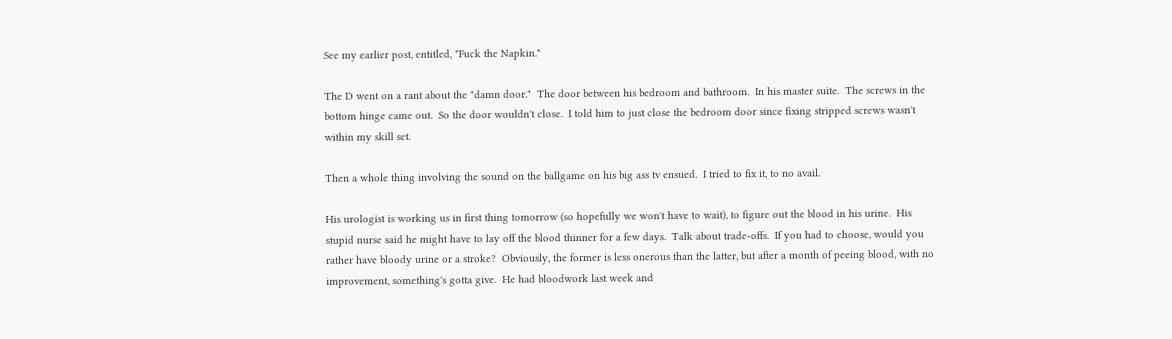See my earlier post, entitled, "Fuck the Napkin."

The D went on a rant about the "damn door."  The door between his bedroom and bathroom.  In his master suite.  The screws in the bottom hinge came out.  So the door wouldn't close.  I told him to just close the bedroom door since fixing stripped screws wasn't within my skill set.

Then a whole thing involving the sound on the ballgame on his big ass tv ensued.  I tried to fix it, to no avail.

His urologist is working us in first thing tomorrow (so hopefully we won't have to wait), to figure out the blood in his urine.  His stupid nurse said he might have to lay off the blood thinner for a few days.  Talk about trade-offs.  If you had to choose, would you rather have bloody urine or a stroke?  Obviously, the former is less onerous than the latter, but after a month of peeing blood, with no improvement, something's gotta give.  He had bloodwork last week and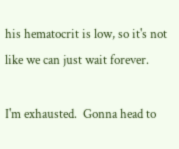his hematocrit is low, so it's not like we can just wait forever.

I'm exhausted.  Gonna head to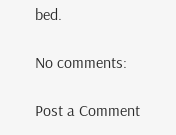bed.

No comments:

Post a Comment